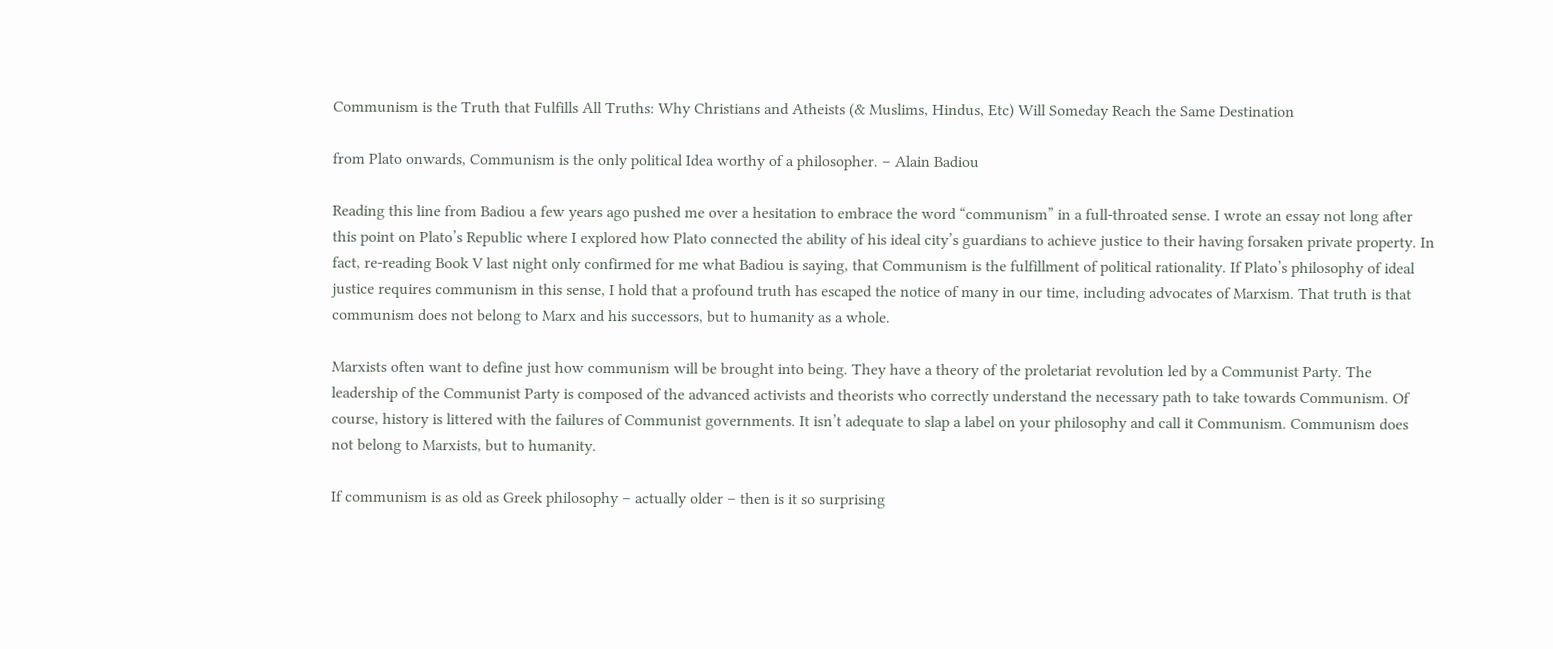Communism is the Truth that Fulfills All Truths: Why Christians and Atheists (& Muslims, Hindus, Etc) Will Someday Reach the Same Destination

from Plato onwards, Communism is the only political Idea worthy of a philosopher. – Alain Badiou

Reading this line from Badiou a few years ago pushed me over a hesitation to embrace the word “communism” in a full-throated sense. I wrote an essay not long after this point on Plato’s Republic where I explored how Plato connected the ability of his ideal city’s guardians to achieve justice to their having forsaken private property. In fact, re-reading Book V last night only confirmed for me what Badiou is saying, that Communism is the fulfillment of political rationality. If Plato’s philosophy of ideal justice requires communism in this sense, I hold that a profound truth has escaped the notice of many in our time, including advocates of Marxism. That truth is that communism does not belong to Marx and his successors, but to humanity as a whole.

Marxists often want to define just how communism will be brought into being. They have a theory of the proletariat revolution led by a Communist Party. The leadership of the Communist Party is composed of the advanced activists and theorists who correctly understand the necessary path to take towards Communism. Of course, history is littered with the failures of Communist governments. It isn’t adequate to slap a label on your philosophy and call it Communism. Communism does not belong to Marxists, but to humanity.

If communism is as old as Greek philosophy – actually older – then is it so surprising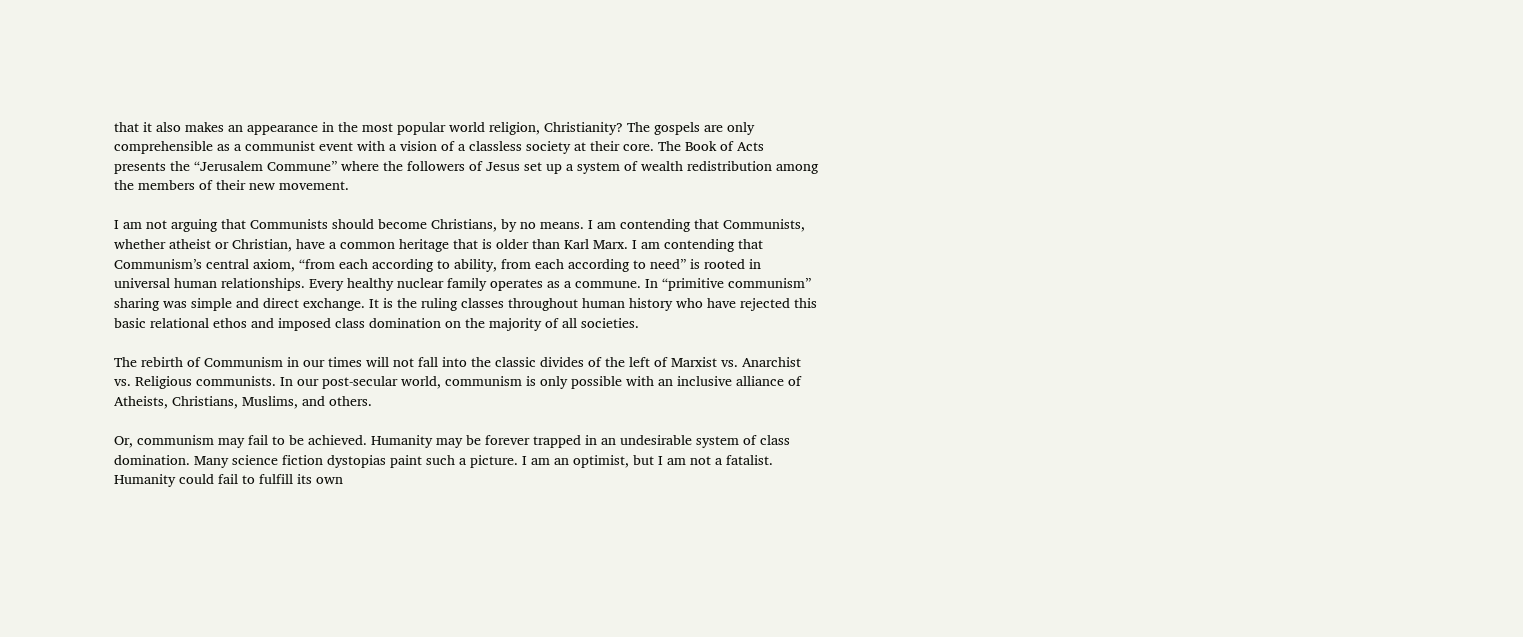that it also makes an appearance in the most popular world religion, Christianity? The gospels are only comprehensible as a communist event with a vision of a classless society at their core. The Book of Acts presents the “Jerusalem Commune” where the followers of Jesus set up a system of wealth redistribution among the members of their new movement.

I am not arguing that Communists should become Christians, by no means. I am contending that Communists, whether atheist or Christian, have a common heritage that is older than Karl Marx. I am contending that Communism’s central axiom, “from each according to ability, from each according to need” is rooted in universal human relationships. Every healthy nuclear family operates as a commune. In “primitive communism” sharing was simple and direct exchange. It is the ruling classes throughout human history who have rejected this basic relational ethos and imposed class domination on the majority of all societies.

The rebirth of Communism in our times will not fall into the classic divides of the left of Marxist vs. Anarchist vs. Religious communists. In our post-secular world, communism is only possible with an inclusive alliance of Atheists, Christians, Muslims, and others.

Or, communism may fail to be achieved. Humanity may be forever trapped in an undesirable system of class domination. Many science fiction dystopias paint such a picture. I am an optimist, but I am not a fatalist. Humanity could fail to fulfill its own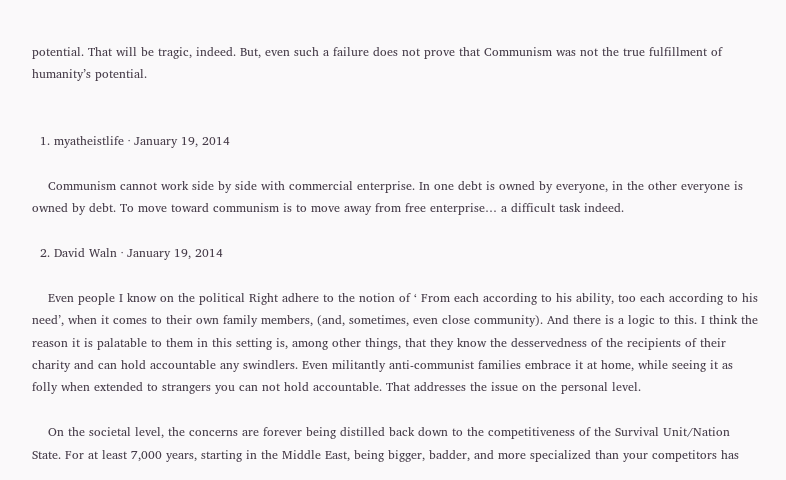potential. That will be tragic, indeed. But, even such a failure does not prove that Communism was not the true fulfillment of humanity’s potential.


  1. myatheistlife · January 19, 2014

    Communism cannot work side by side with commercial enterprise. In one debt is owned by everyone, in the other everyone is owned by debt. To move toward communism is to move away from free enterprise… a difficult task indeed.

  2. David Waln · January 19, 2014

    Even people I know on the political Right adhere to the notion of ‘ From each according to his ability, too each according to his need’, when it comes to their own family members, (and, sometimes, even close community). And there is a logic to this. I think the reason it is palatable to them in this setting is, among other things, that they know the desservedness of the recipients of their charity and can hold accountable any swindlers. Even militantly anti-communist families embrace it at home, while seeing it as folly when extended to strangers you can not hold accountable. That addresses the issue on the personal level.

    On the societal level, the concerns are forever being distilled back down to the competitiveness of the Survival Unit/Nation State. For at least 7,000 years, starting in the Middle East, being bigger, badder, and more specialized than your competitors has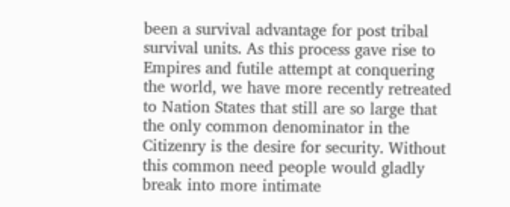been a survival advantage for post tribal survival units. As this process gave rise to Empires and futile attempt at conquering the world, we have more recently retreated to Nation States that still are so large that the only common denominator in the Citizenry is the desire for security. Without this common need people would gladly break into more intimate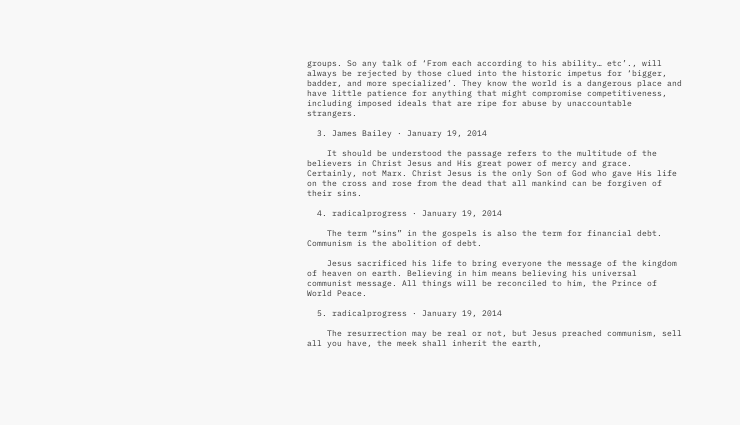groups. So any talk of ‘From each according to his ability… etc’., will always be rejected by those clued into the historic impetus for ‘bigger, badder, and more specialized’. They know the world is a dangerous place and have little patience for anything that might compromise competitiveness, including imposed ideals that are ripe for abuse by unaccountable strangers.

  3. James Bailey · January 19, 2014

    It should be understood the passage refers to the multitude of the believers in Christ Jesus and His great power of mercy and grace. Certainly, not Marx. Christ Jesus is the only Son of God who gave His life on the cross and rose from the dead that all mankind can be forgiven of their sins.

  4. radicalprogress · January 19, 2014

    The term “sins” in the gospels is also the term for financial debt. Communism is the abolition of debt.

    Jesus sacrificed his life to bring everyone the message of the kingdom of heaven on earth. Believing in him means believing his universal communist message. All things will be reconciled to him, the Prince of World Peace.

  5. radicalprogress · January 19, 2014

    The resurrection may be real or not, but Jesus preached communism, sell all you have, the meek shall inherit the earth,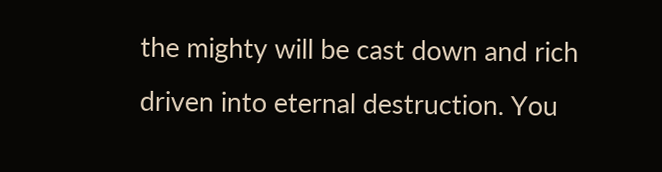the mighty will be cast down and rich driven into eternal destruction. You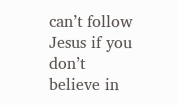can’t follow Jesus if you don’t believe in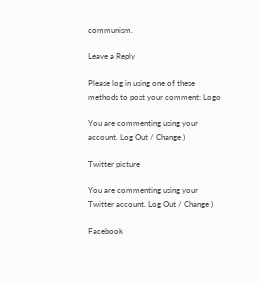communism.

Leave a Reply

Please log in using one of these methods to post your comment: Logo

You are commenting using your account. Log Out / Change )

Twitter picture

You are commenting using your Twitter account. Log Out / Change )

Facebook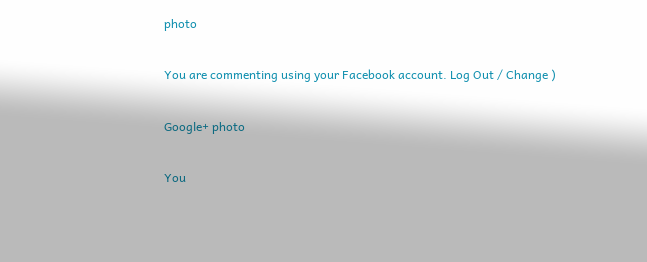photo

You are commenting using your Facebook account. Log Out / Change )

Google+ photo

You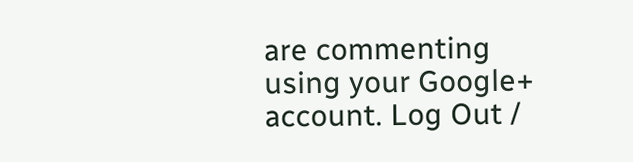are commenting using your Google+ account. Log Out /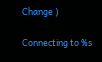Change )

Connecting to %s